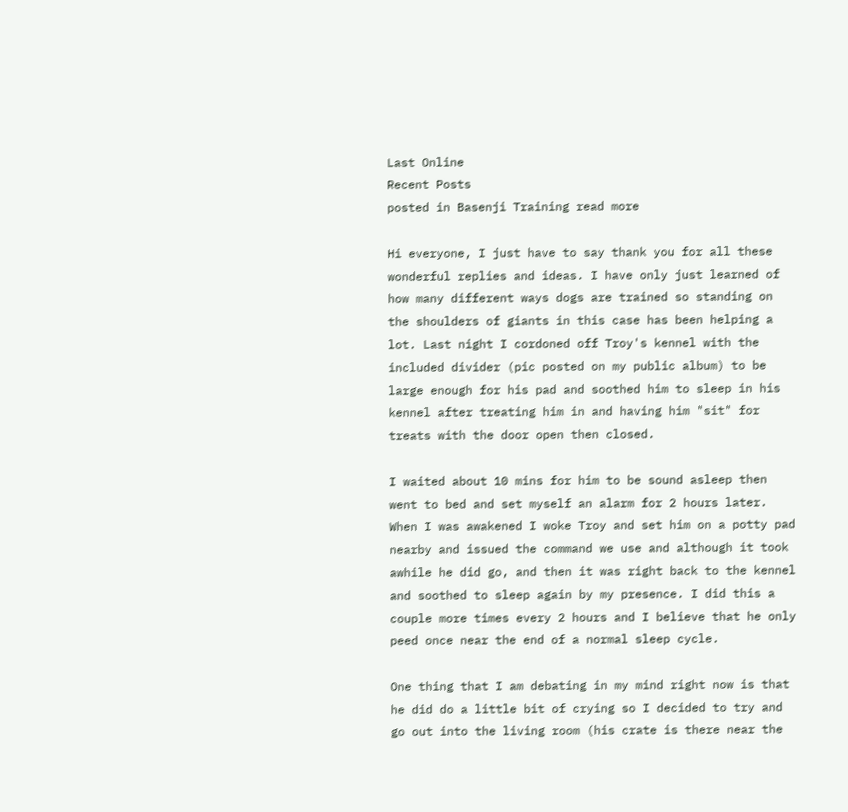Last Online
Recent Posts
posted in Basenji Training read more

Hi everyone, I just have to say thank you for all these wonderful replies and ideas. I have only just learned of how many different ways dogs are trained so standing on the shoulders of giants in this case has been helping a lot. Last night I cordoned off Troy's kennel with the included divider (pic posted on my public album) to be large enough for his pad and soothed him to sleep in his kennel after treating him in and having him "sit" for treats with the door open then closed.

I waited about 10 mins for him to be sound asleep then went to bed and set myself an alarm for 2 hours later. When I was awakened I woke Troy and set him on a potty pad nearby and issued the command we use and although it took awhile he did go, and then it was right back to the kennel and soothed to sleep again by my presence. I did this a couple more times every 2 hours and I believe that he only peed once near the end of a normal sleep cycle.

One thing that I am debating in my mind right now is that he did do a little bit of crying so I decided to try and go out into the living room (his crate is there near the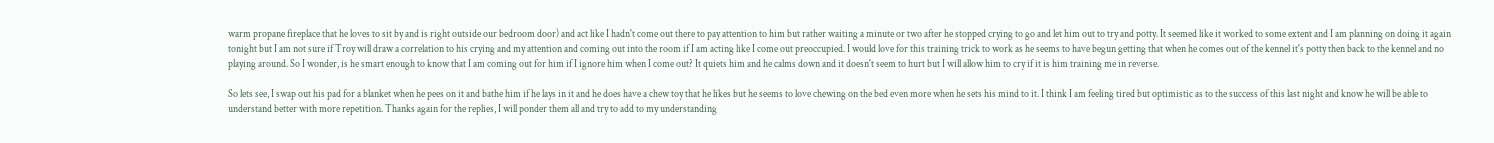warm propane fireplace that he loves to sit by and is right outside our bedroom door) and act like I hadn't come out there to pay attention to him but rather waiting a minute or two after he stopped crying to go and let him out to try and potty. It seemed like it worked to some extent and I am planning on doing it again tonight but I am not sure if Troy will draw a correlation to his crying and my attention and coming out into the room if I am acting like I come out preoccupied. I would love for this training trick to work as he seems to have begun getting that when he comes out of the kennel it's potty then back to the kennel and no playing around. So I wonder, is he smart enough to know that I am coming out for him if I ignore him when I come out? It quiets him and he calms down and it doesn't seem to hurt but I will allow him to cry if it is him training me in reverse.

So lets see, I swap out his pad for a blanket when he pees on it and bathe him if he lays in it and he does have a chew toy that he likes but he seems to love chewing on the bed even more when he sets his mind to it. I think I am feeling tired but optimistic as to the success of this last night and know he will be able to understand better with more repetition. Thanks again for the replies, I will ponder them all and try to add to my understanding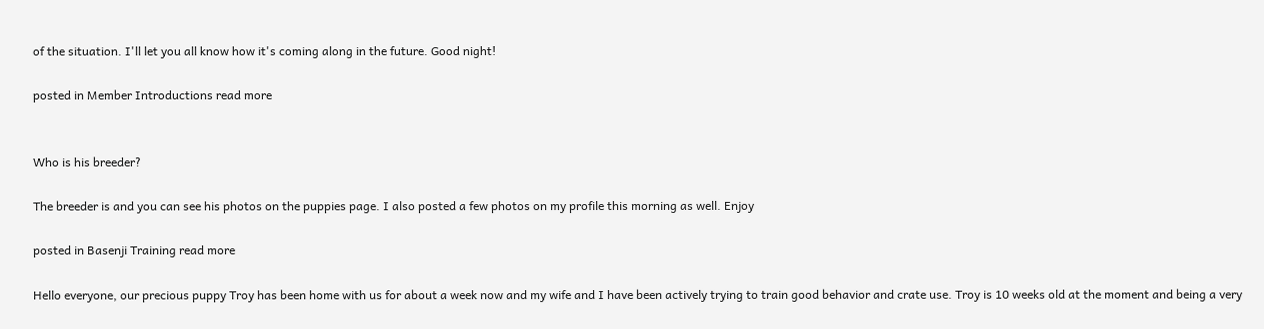of the situation. I'll let you all know how it's coming along in the future. Good night!

posted in Member Introductions read more


Who is his breeder?

The breeder is and you can see his photos on the puppies page. I also posted a few photos on my profile this morning as well. Enjoy

posted in Basenji Training read more

Hello everyone, our precious puppy Troy has been home with us for about a week now and my wife and I have been actively trying to train good behavior and crate use. Troy is 10 weeks old at the moment and being a very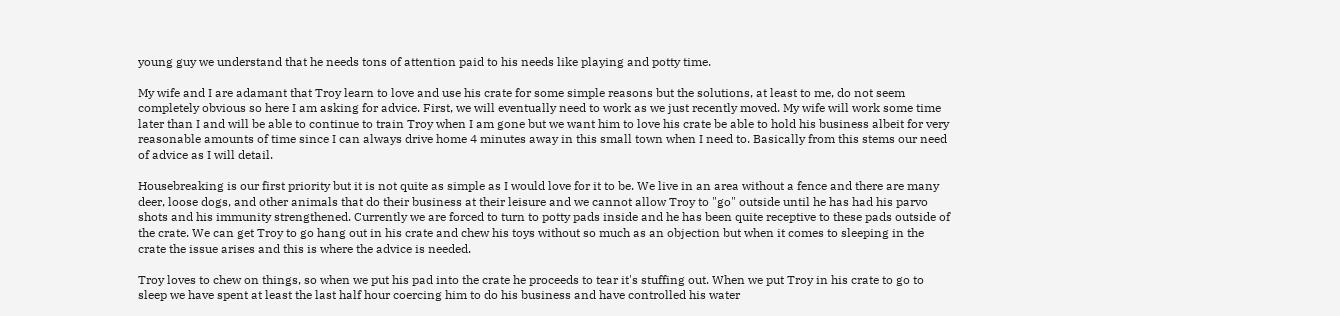young guy we understand that he needs tons of attention paid to his needs like playing and potty time.

My wife and I are adamant that Troy learn to love and use his crate for some simple reasons but the solutions, at least to me, do not seem completely obvious so here I am asking for advice. First, we will eventually need to work as we just recently moved. My wife will work some time later than I and will be able to continue to train Troy when I am gone but we want him to love his crate be able to hold his business albeit for very reasonable amounts of time since I can always drive home 4 minutes away in this small town when I need to. Basically from this stems our need of advice as I will detail.

Housebreaking is our first priority but it is not quite as simple as I would love for it to be. We live in an area without a fence and there are many deer, loose dogs, and other animals that do their business at their leisure and we cannot allow Troy to "go" outside until he has had his parvo shots and his immunity strengthened. Currently we are forced to turn to potty pads inside and he has been quite receptive to these pads outside of the crate. We can get Troy to go hang out in his crate and chew his toys without so much as an objection but when it comes to sleeping in the crate the issue arises and this is where the advice is needed.

Troy loves to chew on things, so when we put his pad into the crate he proceeds to tear it's stuffing out. When we put Troy in his crate to go to sleep we have spent at least the last half hour coercing him to do his business and have controlled his water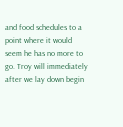and food schedules to a point where it would seem he has no more to go. Troy will immediately after we lay down begin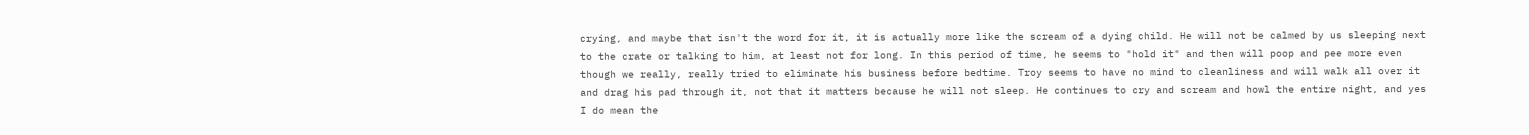crying, and maybe that isn't the word for it, it is actually more like the scream of a dying child. He will not be calmed by us sleeping next to the crate or talking to him, at least not for long. In this period of time, he seems to "hold it" and then will poop and pee more even though we really, really tried to eliminate his business before bedtime. Troy seems to have no mind to cleanliness and will walk all over it and drag his pad through it, not that it matters because he will not sleep. He continues to cry and scream and howl the entire night, and yes I do mean the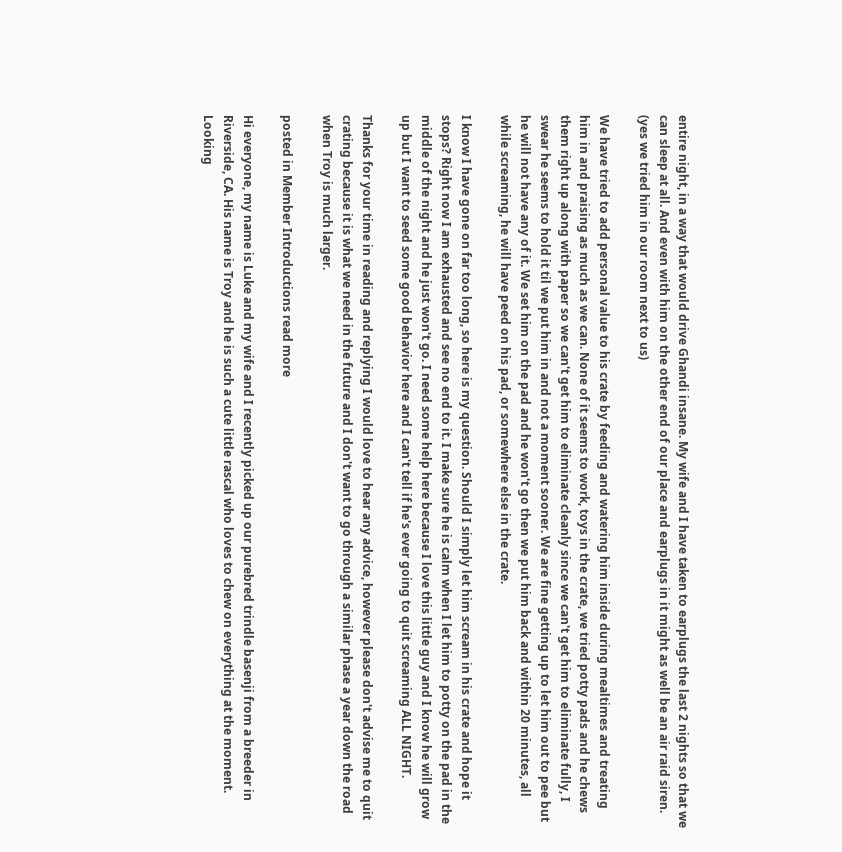entire night, in a way that would drive Ghandi insane. My wife and I have taken to earplugs the last 2 nights so that we can sleep at all. And even with him on the other end of our place and earplugs in it might as well be an air raid siren. (yes we tried him in our room next to us)

We have tried to add personal value to his crate by feeding and watering him inside during mealtimes and treating him in and praising as much as we can. None of it seems to work, toys in the crate, we tried potty pads and he chews them right up along with paper so we can't get him to eliminate cleanly since we can't get him to eliminate fully, I swear he seems to hold it til we put him in and not a moment sooner. We are fine getting up to let him out to pee but he will not have any of it. We set him on the pad and he won't go then we put him back and within 20 minutes, all while screaming, he will have peed on his pad, or somewhere else in the crate.

I know I have gone on far too long, so here is my question. Should I simply let him scream in his crate and hope it stops? Right now I am exhausted and see no end to it. I make sure he is calm when I let him to potty on the pad in the middle of the night and he just won't go. I need some help here because I love this little guy and I know he will grow up but I want to seed some good behavior here and I can't tell if he's ever going to quit screaming ALL NIGHT.

Thanks for your time in reading and replying I would love to hear any advice, however please don't advise me to quit crating because it is what we need in the future and I don't want to go through a similar phase a year down the road when Troy is much larger.

posted in Member Introductions read more

Hi everyone, my name is Luke and my wife and I recently picked up our purebred trindle basenji from a breeder in Riverside, CA. His name is Troy and he is such a cute little rascal who loves to chew on everything at the moment. Looking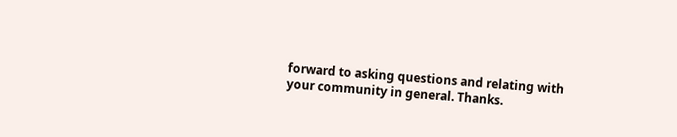forward to asking questions and relating with your community in general. Thanks.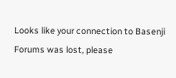Looks like your connection to Basenji Forums was lost, please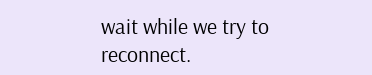wait while we try to reconnect.